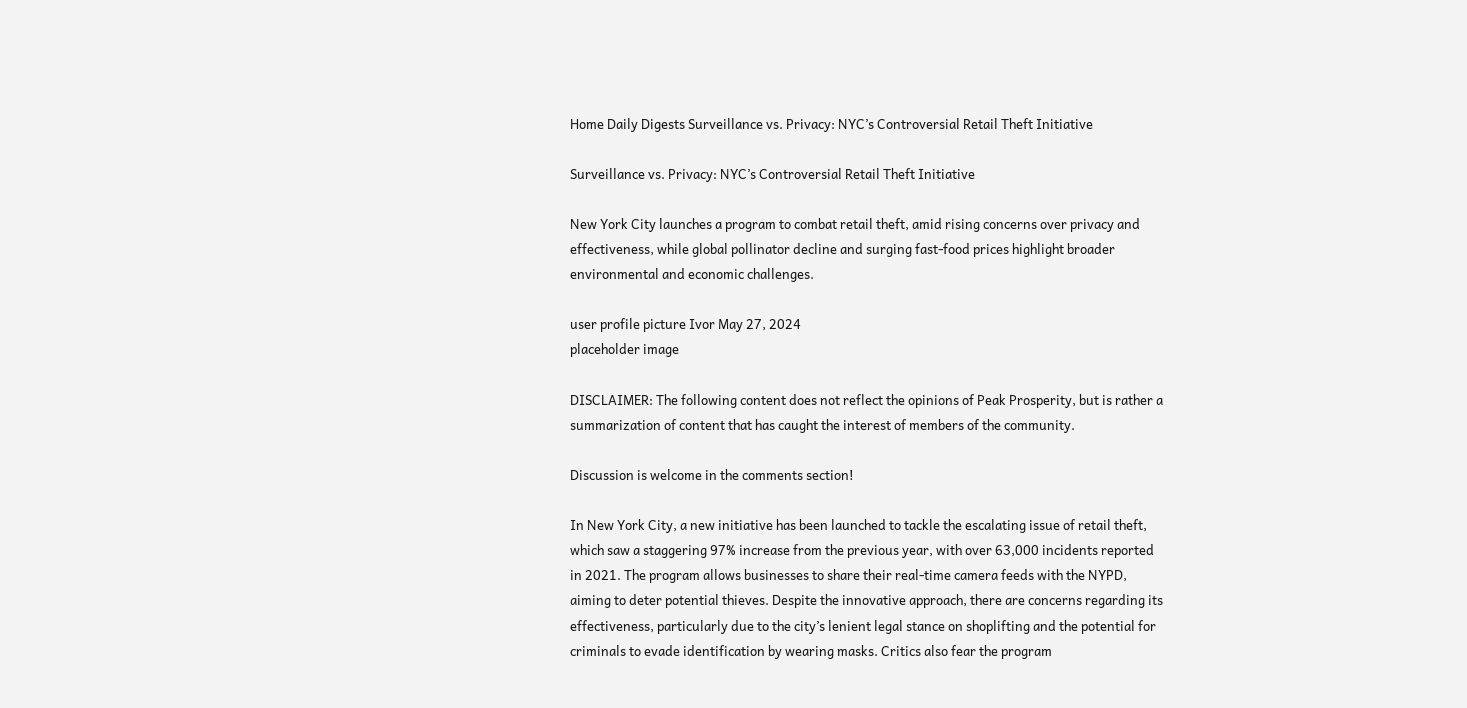Home Daily Digests Surveillance vs. Privacy: NYC’s Controversial Retail Theft Initiative

Surveillance vs. Privacy: NYC’s Controversial Retail Theft Initiative

New York City launches a program to combat retail theft, amid rising concerns over privacy and effectiveness, while global pollinator decline and surging fast-food prices highlight broader environmental and economic challenges.

user profile picture Ivor May 27, 2024
placeholder image

DISCLAIMER: The following content does not reflect the opinions of Peak Prosperity, but is rather a summarization of content that has caught the interest of members of the community.

Discussion is welcome in the comments section!

In New York City, a new initiative has been launched to tackle the escalating issue of retail theft, which saw a staggering 97% increase from the previous year, with over 63,000 incidents reported in 2021. The program allows businesses to share their real-time camera feeds with the NYPD, aiming to deter potential thieves. Despite the innovative approach, there are concerns regarding its effectiveness, particularly due to the city’s lenient legal stance on shoplifting and the potential for criminals to evade identification by wearing masks. Critics also fear the program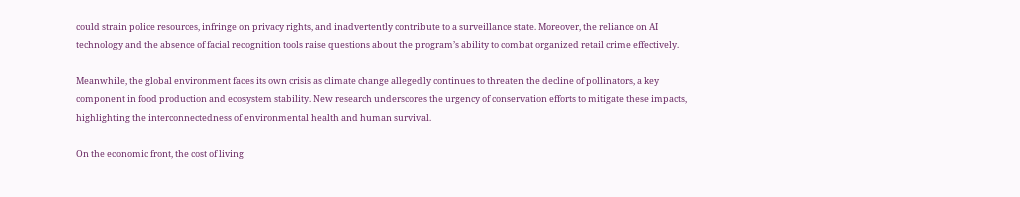could strain police resources, infringe on privacy rights, and inadvertently contribute to a surveillance state. Moreover, the reliance on AI technology and the absence of facial recognition tools raise questions about the program’s ability to combat organized retail crime effectively.

Meanwhile, the global environment faces its own crisis as climate change allegedly continues to threaten the decline of pollinators, a key component in food production and ecosystem stability. New research underscores the urgency of conservation efforts to mitigate these impacts, highlighting the interconnectedness of environmental health and human survival.

On the economic front, the cost of living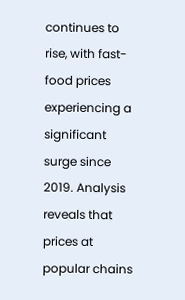continues to rise, with fast-food prices experiencing a significant surge since 2019. Analysis reveals that prices at popular chains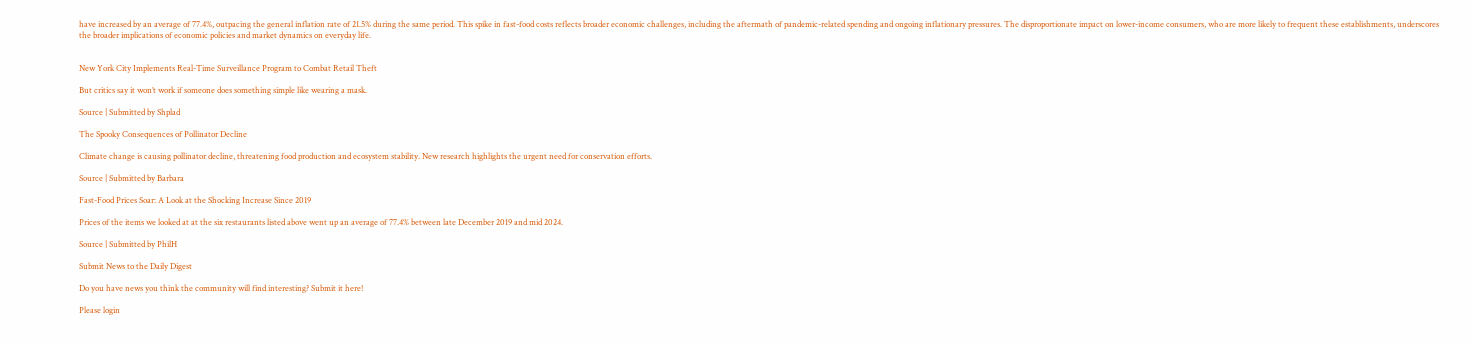have increased by an average of 77.4%, outpacing the general inflation rate of 21.5% during the same period. This spike in fast-food costs reflects broader economic challenges, including the aftermath of pandemic-related spending and ongoing inflationary pressures. The disproportionate impact on lower-income consumers, who are more likely to frequent these establishments, underscores the broader implications of economic policies and market dynamics on everyday life.


New York City Implements Real-Time Surveillance Program to Combat Retail Theft

But critics say it won’t work if someone does something simple like wearing a mask.

Source | Submitted by Shplad

The Spooky Consequences of Pollinator Decline

Climate change is causing pollinator decline, threatening food production and ecosystem stability. New research highlights the urgent need for conservation efforts.

Source | Submitted by Barbara

Fast-Food Prices Soar: A Look at the Shocking Increase Since 2019

Prices of the items we looked at at the six restaurants listed above went up an average of 77.4% between late December 2019 and mid 2024.

Source | Submitted by PhilH

Submit News to the Daily Digest

Do you have news you think the community will find interesting? Submit it here!

Please login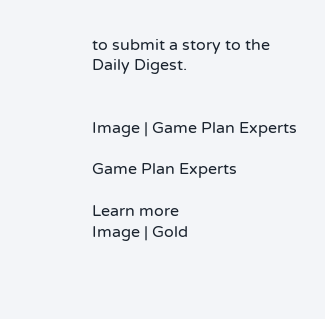to submit a story to the Daily Digest.


Image | Game Plan Experts

Game Plan Experts

Learn more
Image | Gold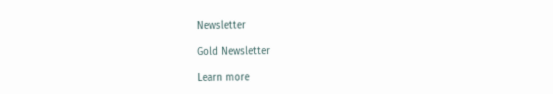Newsletter

Gold Newsletter

Learn more